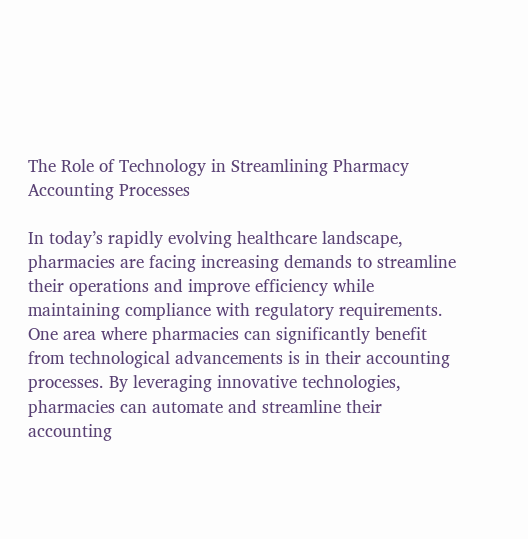The Role of Technology in Streamlining Pharmacy Accounting Processes

In today’s rapidly evolving healthcare landscape, pharmacies are facing increasing demands to streamline their operations and improve efficiency while maintaining compliance with regulatory requirements. One area where pharmacies can significantly benefit from technological advancements is in their accounting processes. By leveraging innovative technologies, pharmacies can automate and streamline their accounting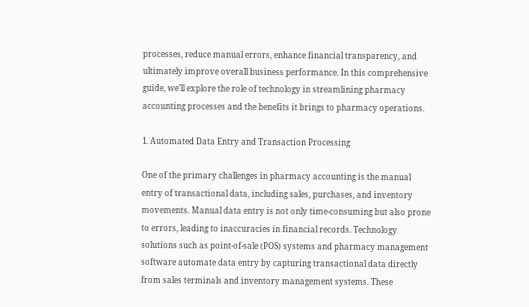processes, reduce manual errors, enhance financial transparency, and ultimately improve overall business performance. In this comprehensive guide, we’ll explore the role of technology in streamlining pharmacy accounting processes and the benefits it brings to pharmacy operations.

1. Automated Data Entry and Transaction Processing

One of the primary challenges in pharmacy accounting is the manual entry of transactional data, including sales, purchases, and inventory movements. Manual data entry is not only time-consuming but also prone to errors, leading to inaccuracies in financial records. Technology solutions such as point-of-sale (POS) systems and pharmacy management software automate data entry by capturing transactional data directly from sales terminals and inventory management systems. These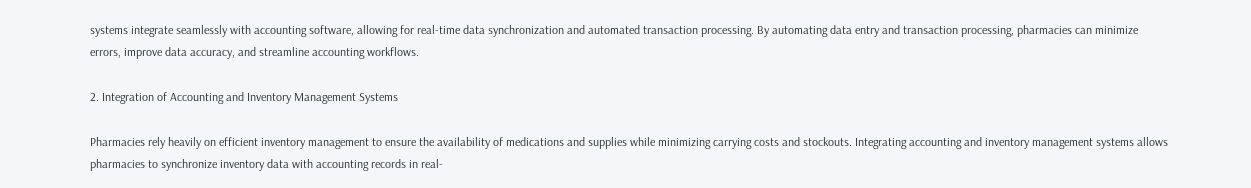systems integrate seamlessly with accounting software, allowing for real-time data synchronization and automated transaction processing. By automating data entry and transaction processing, pharmacies can minimize errors, improve data accuracy, and streamline accounting workflows.

2. Integration of Accounting and Inventory Management Systems

Pharmacies rely heavily on efficient inventory management to ensure the availability of medications and supplies while minimizing carrying costs and stockouts. Integrating accounting and inventory management systems allows pharmacies to synchronize inventory data with accounting records in real-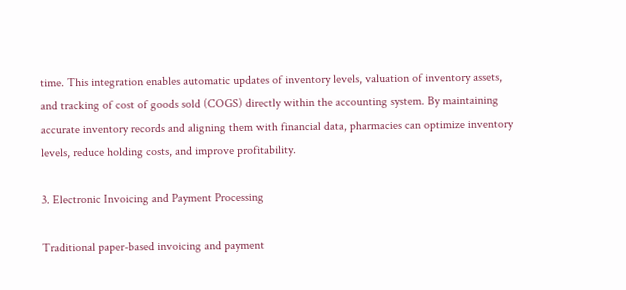time. This integration enables automatic updates of inventory levels, valuation of inventory assets, and tracking of cost of goods sold (COGS) directly within the accounting system. By maintaining accurate inventory records and aligning them with financial data, pharmacies can optimize inventory levels, reduce holding costs, and improve profitability.

3. Electronic Invoicing and Payment Processing

Traditional paper-based invoicing and payment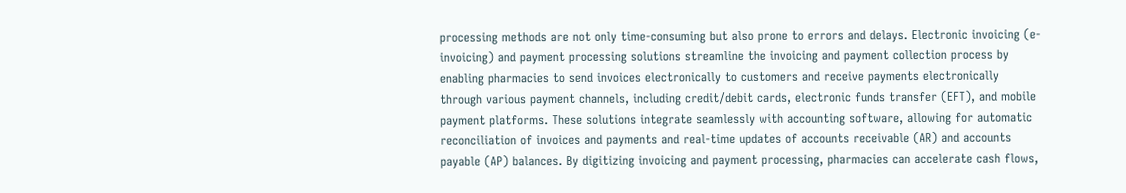processing methods are not only time-consuming but also prone to errors and delays. Electronic invoicing (e-invoicing) and payment processing solutions streamline the invoicing and payment collection process by enabling pharmacies to send invoices electronically to customers and receive payments electronically through various payment channels, including credit/debit cards, electronic funds transfer (EFT), and mobile payment platforms. These solutions integrate seamlessly with accounting software, allowing for automatic reconciliation of invoices and payments and real-time updates of accounts receivable (AR) and accounts payable (AP) balances. By digitizing invoicing and payment processing, pharmacies can accelerate cash flows,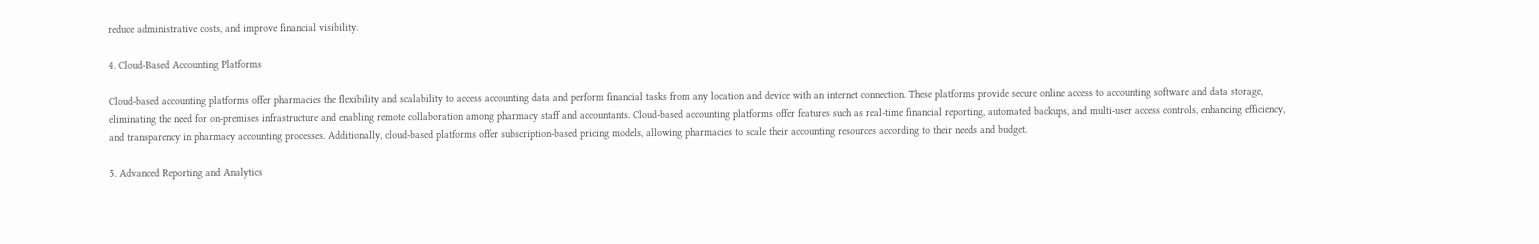reduce administrative costs, and improve financial visibility.

4. Cloud-Based Accounting Platforms

Cloud-based accounting platforms offer pharmacies the flexibility and scalability to access accounting data and perform financial tasks from any location and device with an internet connection. These platforms provide secure online access to accounting software and data storage, eliminating the need for on-premises infrastructure and enabling remote collaboration among pharmacy staff and accountants. Cloud-based accounting platforms offer features such as real-time financial reporting, automated backups, and multi-user access controls, enhancing efficiency, and transparency in pharmacy accounting processes. Additionally, cloud-based platforms offer subscription-based pricing models, allowing pharmacies to scale their accounting resources according to their needs and budget.

5. Advanced Reporting and Analytics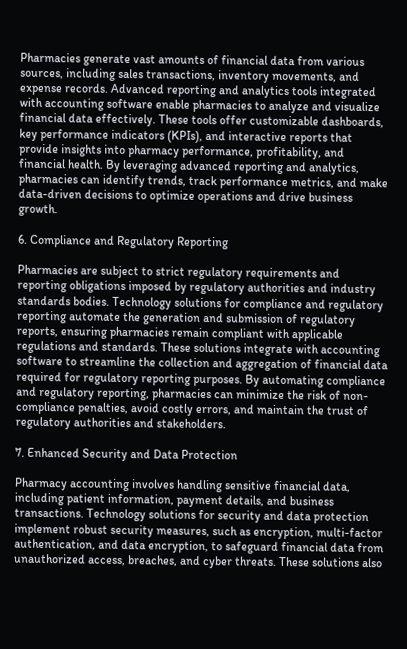Pharmacies generate vast amounts of financial data from various sources, including sales transactions, inventory movements, and expense records. Advanced reporting and analytics tools integrated with accounting software enable pharmacies to analyze and visualize financial data effectively. These tools offer customizable dashboards, key performance indicators (KPIs), and interactive reports that provide insights into pharmacy performance, profitability, and financial health. By leveraging advanced reporting and analytics, pharmacies can identify trends, track performance metrics, and make data-driven decisions to optimize operations and drive business growth.

6. Compliance and Regulatory Reporting

Pharmacies are subject to strict regulatory requirements and reporting obligations imposed by regulatory authorities and industry standards bodies. Technology solutions for compliance and regulatory reporting automate the generation and submission of regulatory reports, ensuring pharmacies remain compliant with applicable regulations and standards. These solutions integrate with accounting software to streamline the collection and aggregation of financial data required for regulatory reporting purposes. By automating compliance and regulatory reporting, pharmacies can minimize the risk of non-compliance penalties, avoid costly errors, and maintain the trust of regulatory authorities and stakeholders.

7. Enhanced Security and Data Protection

Pharmacy accounting involves handling sensitive financial data, including patient information, payment details, and business transactions. Technology solutions for security and data protection implement robust security measures, such as encryption, multi-factor authentication, and data encryption, to safeguard financial data from unauthorized access, breaches, and cyber threats. These solutions also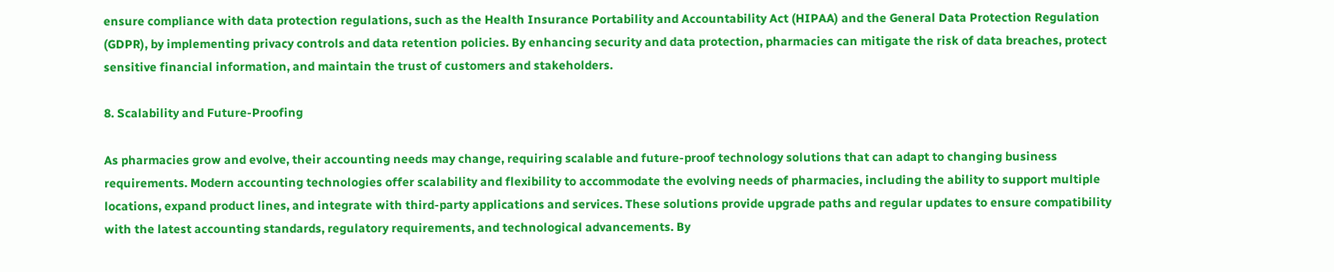ensure compliance with data protection regulations, such as the Health Insurance Portability and Accountability Act (HIPAA) and the General Data Protection Regulation (GDPR), by implementing privacy controls and data retention policies. By enhancing security and data protection, pharmacies can mitigate the risk of data breaches, protect sensitive financial information, and maintain the trust of customers and stakeholders.

8. Scalability and Future-Proofing

As pharmacies grow and evolve, their accounting needs may change, requiring scalable and future-proof technology solutions that can adapt to changing business requirements. Modern accounting technologies offer scalability and flexibility to accommodate the evolving needs of pharmacies, including the ability to support multiple locations, expand product lines, and integrate with third-party applications and services. These solutions provide upgrade paths and regular updates to ensure compatibility with the latest accounting standards, regulatory requirements, and technological advancements. By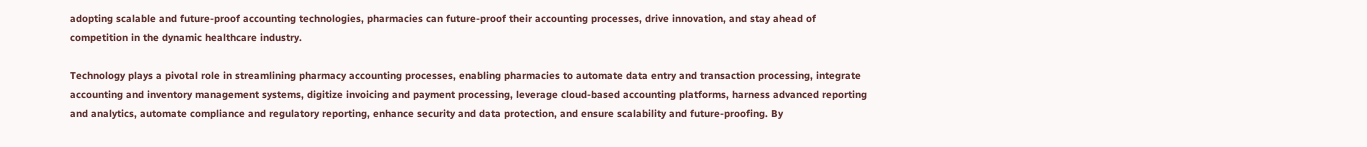adopting scalable and future-proof accounting technologies, pharmacies can future-proof their accounting processes, drive innovation, and stay ahead of competition in the dynamic healthcare industry.

Technology plays a pivotal role in streamlining pharmacy accounting processes, enabling pharmacies to automate data entry and transaction processing, integrate accounting and inventory management systems, digitize invoicing and payment processing, leverage cloud-based accounting platforms, harness advanced reporting and analytics, automate compliance and regulatory reporting, enhance security and data protection, and ensure scalability and future-proofing. By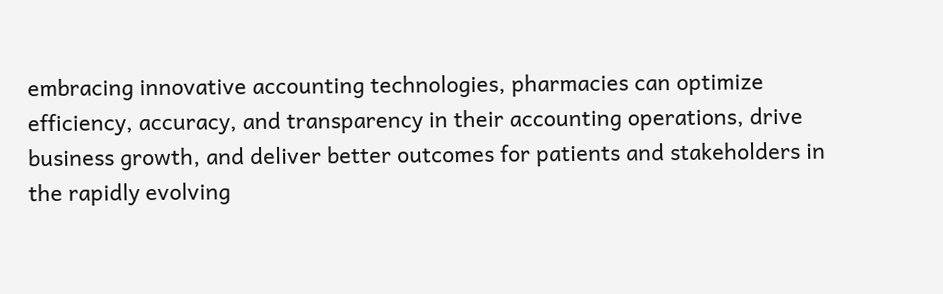embracing innovative accounting technologies, pharmacies can optimize efficiency, accuracy, and transparency in their accounting operations, drive business growth, and deliver better outcomes for patients and stakeholders in the rapidly evolving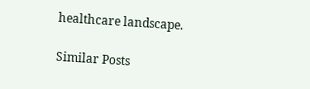healthcare landscape.

Similar Posts